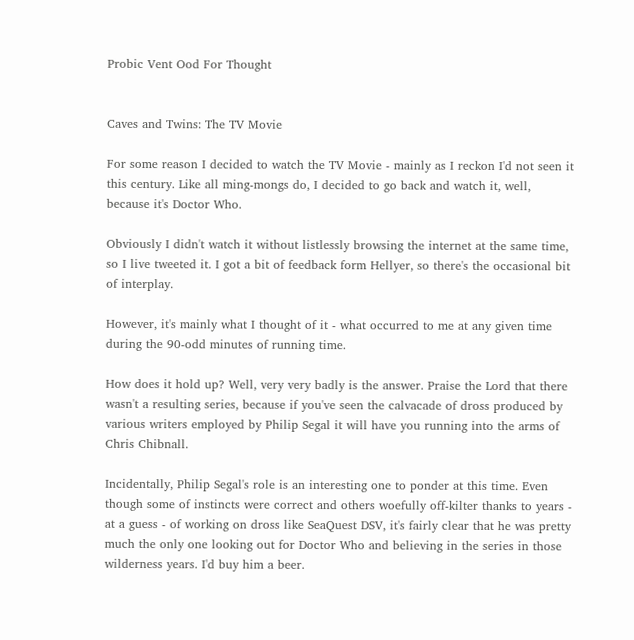Probic Vent Ood For Thought


Caves and Twins: The TV Movie

For some reason I decided to watch the TV Movie - mainly as I reckon I'd not seen it this century. Like all ming-mongs do, I decided to go back and watch it, well, because it's Doctor Who.

Obviously I didn't watch it without listlessly browsing the internet at the same time, so I live tweeted it. I got a bit of feedback form Hellyer, so there's the occasional bit of interplay.

However, it's mainly what I thought of it - what occurred to me at any given time during the 90-odd minutes of running time.

How does it hold up? Well, very very badly is the answer. Praise the Lord that there wasn't a resulting series, because if you've seen the calvacade of dross produced by various writers employed by Philip Segal it will have you running into the arms of Chris Chibnall.

Incidentally, Philip Segal's role is an interesting one to ponder at this time. Even though some of instincts were correct and others woefully off-kilter thanks to years - at a guess - of working on dross like SeaQuest DSV, it's fairly clear that he was pretty much the only one looking out for Doctor Who and believing in the series in those wilderness years. I'd buy him a beer.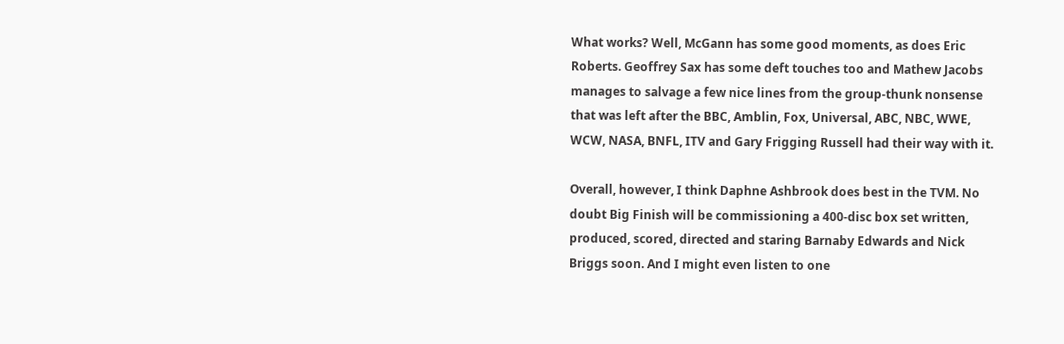What works? Well, McGann has some good moments, as does Eric Roberts. Geoffrey Sax has some deft touches too and Mathew Jacobs manages to salvage a few nice lines from the group-thunk nonsense that was left after the BBC, Amblin, Fox, Universal, ABC, NBC, WWE, WCW, NASA, BNFL, ITV and Gary Frigging Russell had their way with it.

Overall, however, I think Daphne Ashbrook does best in the TVM. No doubt Big Finish will be commissioning a 400-disc box set written, produced, scored, directed and staring Barnaby Edwards and Nick Briggs soon. And I might even listen to one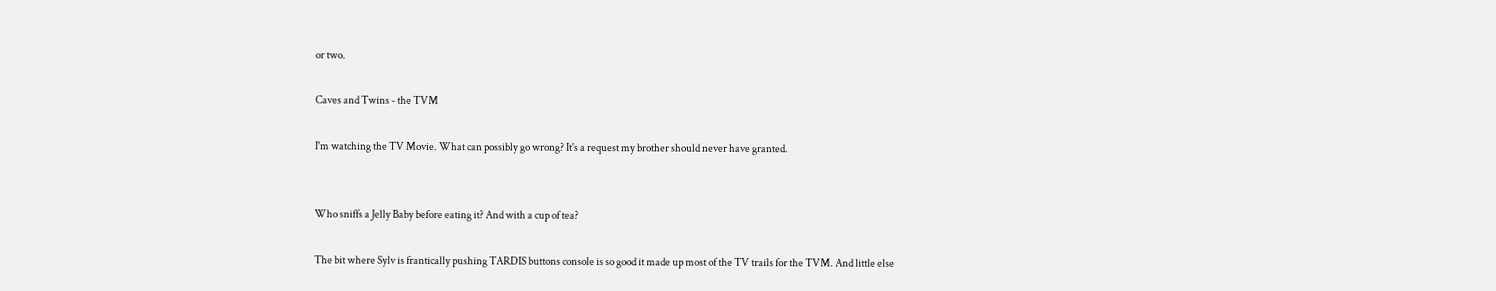or two.

Caves and Twins - the TVM

I'm watching the TV Movie. What can possibly go wrong? It's a request my brother should never have granted.


Who sniffs a Jelly Baby before eating it? And with a cup of tea?

The bit where Sylv is frantically pushing TARDIS buttons console is so good it made up most of the TV trails for the TVM. And little else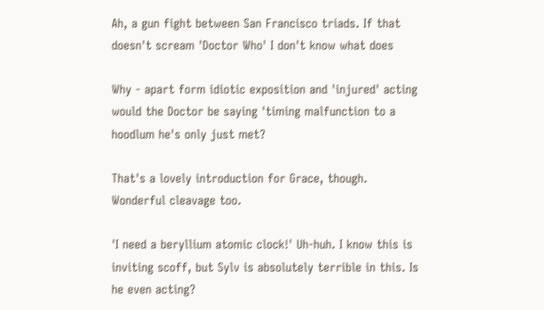Ah, a gun fight between San Francisco triads. If that doesn't scream 'Doctor Who' I don't know what does

Why - apart form idiotic exposition and 'injured' acting would the Doctor be saying 'timing malfunction to a hoodlum he's only just met?

That's a lovely introduction for Grace, though. Wonderful cleavage too.

'I need a beryllium atomic clock!' Uh-huh. I know this is inviting scoff, but Sylv is absolutely terrible in this. Is he even acting?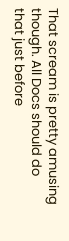That scream is pretty amusing though. All Docs should do that just before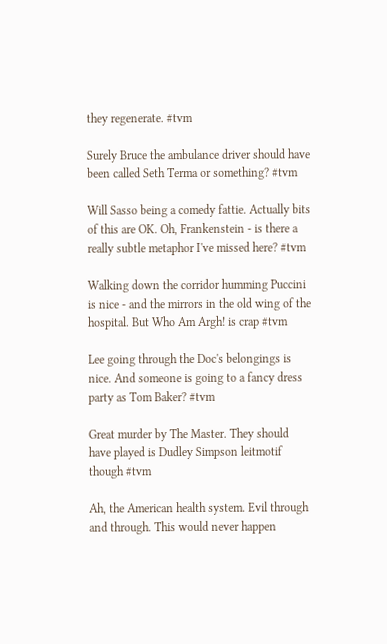they regenerate. #tvm

Surely Bruce the ambulance driver should have been called Seth Terma or something? #tvm

Will Sasso being a comedy fattie. Actually bits of this are OK. Oh, Frankenstein - is there a really subtle metaphor I've missed here? #tvm

Walking down the corridor humming Puccini is nice - and the mirrors in the old wing of the hospital. But Who Am Argh! is crap #tvm

Lee going through the Doc's belongings is nice. And someone is going to a fancy dress party as Tom Baker? #tvm

Great murder by The Master. They should have played is Dudley Simpson leitmotif though #tvm

Ah, the American health system. Evil through and through. This would never happen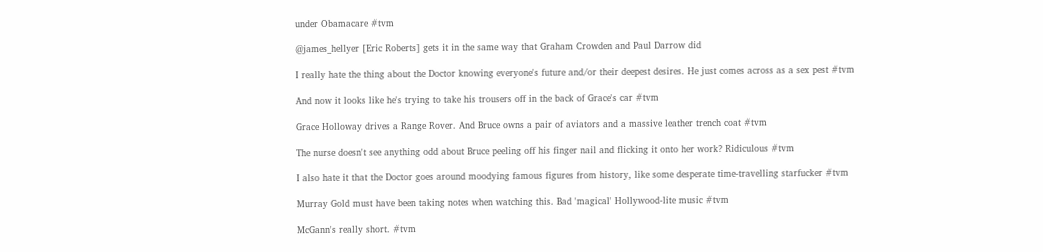under Obamacare #tvm

@james_hellyer [Eric Roberts] gets it in the same way that Graham Crowden and Paul Darrow did

I really hate the thing about the Doctor knowing everyone's future and/or their deepest desires. He just comes across as a sex pest #tvm

And now it looks like he's trying to take his trousers off in the back of Grace's car #tvm

Grace Holloway drives a Range Rover. And Bruce owns a pair of aviators and a massive leather trench coat #tvm

The nurse doesn't see anything odd about Bruce peeling off his finger nail and flicking it onto her work? Ridiculous #tvm

I also hate it that the Doctor goes around moodying famous figures from history, like some desperate time-travelling starfucker #tvm

Murray Gold must have been taking notes when watching this. Bad 'magical' Hollywood-lite music #tvm

McGann's really short. #tvm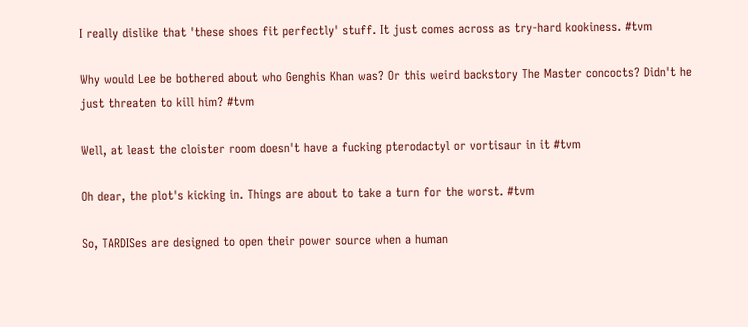I really dislike that 'these shoes fit perfectly' stuff. It just comes across as try-hard kookiness. #tvm

Why would Lee be bothered about who Genghis Khan was? Or this weird backstory The Master concocts? Didn't he just threaten to kill him? #tvm

Well, at least the cloister room doesn't have a fucking pterodactyl or vortisaur in it #tvm

Oh dear, the plot's kicking in. Things are about to take a turn for the worst. #tvm

So, TARDISes are designed to open their power source when a human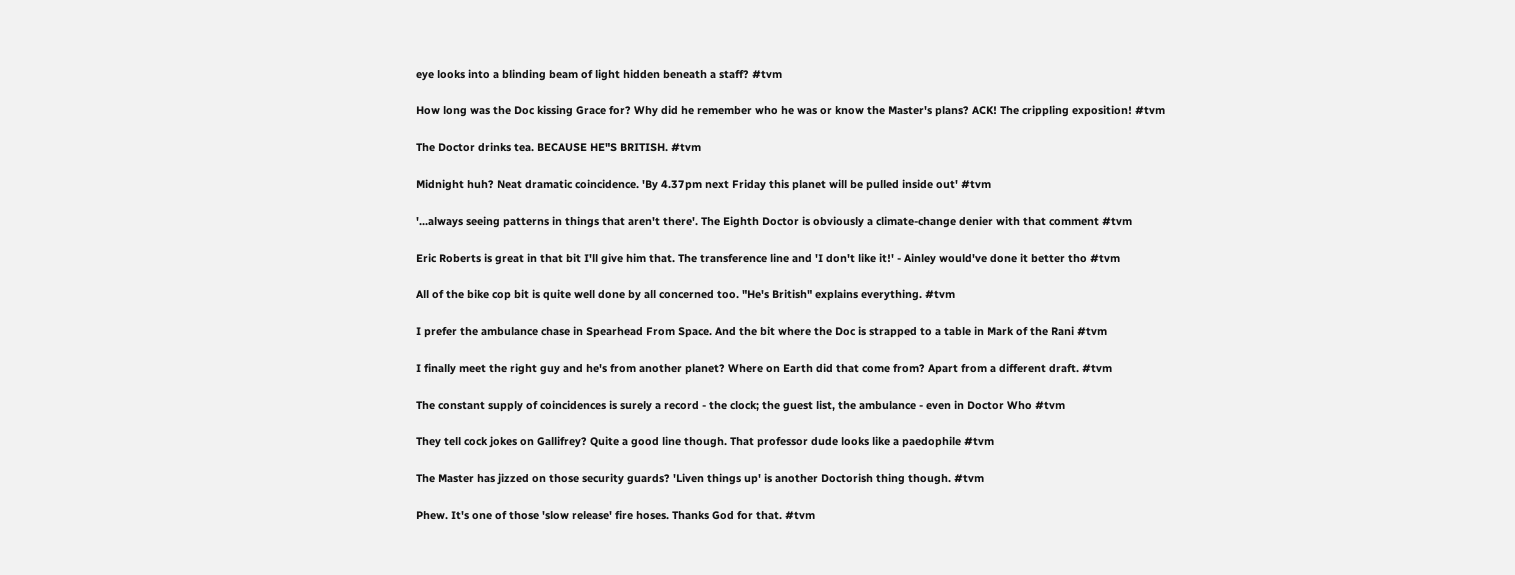eye looks into a blinding beam of light hidden beneath a staff? #tvm

How long was the Doc kissing Grace for? Why did he remember who he was or know the Master's plans? ACK! The crippling exposition! #tvm

The Doctor drinks tea. BECAUSE HE"S BRITISH. #tvm

Midnight huh? Neat dramatic coincidence. 'By 4.37pm next Friday this planet will be pulled inside out' #tvm

'...always seeing patterns in things that aren't there'. The Eighth Doctor is obviously a climate-change denier with that comment #tvm

Eric Roberts is great in that bit I'll give him that. The transference line and 'I don't like it!' - Ainley would've done it better tho #tvm

All of the bike cop bit is quite well done by all concerned too. "He's British" explains everything. #tvm

I prefer the ambulance chase in Spearhead From Space. And the bit where the Doc is strapped to a table in Mark of the Rani #tvm

I finally meet the right guy and he's from another planet? Where on Earth did that come from? Apart from a different draft. #tvm

The constant supply of coincidences is surely a record - the clock; the guest list, the ambulance - even in Doctor Who #tvm

They tell cock jokes on Gallifrey? Quite a good line though. That professor dude looks like a paedophile #tvm

The Master has jizzed on those security guards? 'Liven things up' is another Doctorish thing though. #tvm

Phew. It's one of those 'slow release' fire hoses. Thanks God for that. #tvm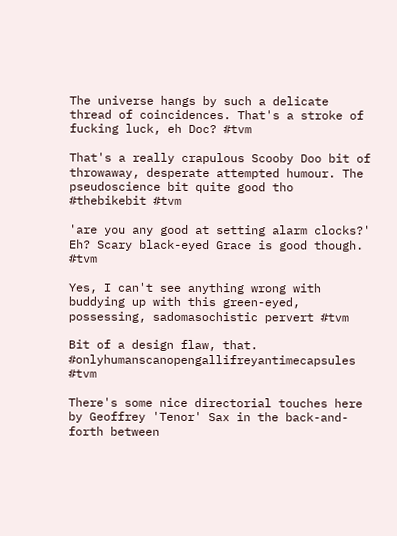The universe hangs by such a delicate thread of coincidences. That's a stroke of fucking luck, eh Doc? #tvm

That's a really crapulous Scooby Doo bit of throwaway, desperate attempted humour. The pseudoscience bit quite good tho #thebikebit #tvm

'are you any good at setting alarm clocks?' Eh? Scary black-eyed Grace is good though. #tvm

Yes, I can't see anything wrong with buddying up with this green-eyed, possessing, sadomasochistic pervert #tvm

Bit of a design flaw, that. #onlyhumanscanopengallifreyantimecapsules #tvm

There's some nice directorial touches here by Geoffrey 'Tenor' Sax in the back-and-forth between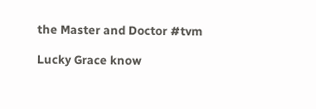the Master and Doctor #tvm

Lucky Grace know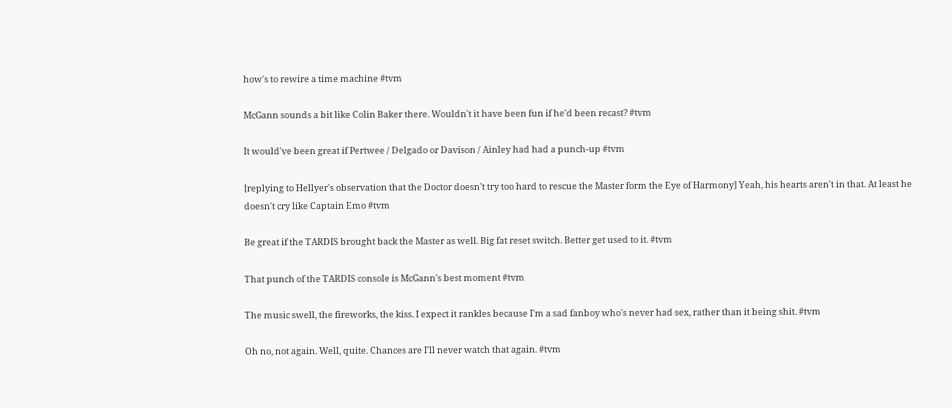how's to rewire a time machine #tvm

McGann sounds a bit like Colin Baker there. Wouldn't it have been fun if he'd been recast? #tvm

It would've been great if Pertwee / Delgado or Davison / Ainley had had a punch-up #tvm

[replying to Hellyer's observation that the Doctor doesn't try too hard to rescue the Master form the Eye of Harmony] Yeah, his hearts aren't in that. At least he doesn't cry like Captain Emo #tvm

Be great if the TARDIS brought back the Master as well. Big fat reset switch. Better get used to it. #tvm

That punch of the TARDIS console is McGann's best moment #tvm

The music swell, the fireworks, the kiss. I expect it rankles because I'm a sad fanboy who's never had sex, rather than it being shit. #tvm

Oh no, not again. Well, quite. Chances are I'll never watch that again. #tvm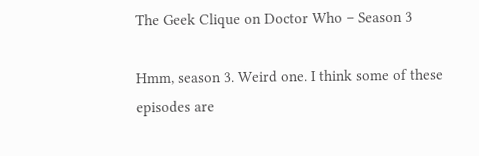The Geek Clique on Doctor Who – Season 3

Hmm, season 3. Weird one. I think some of these episodes are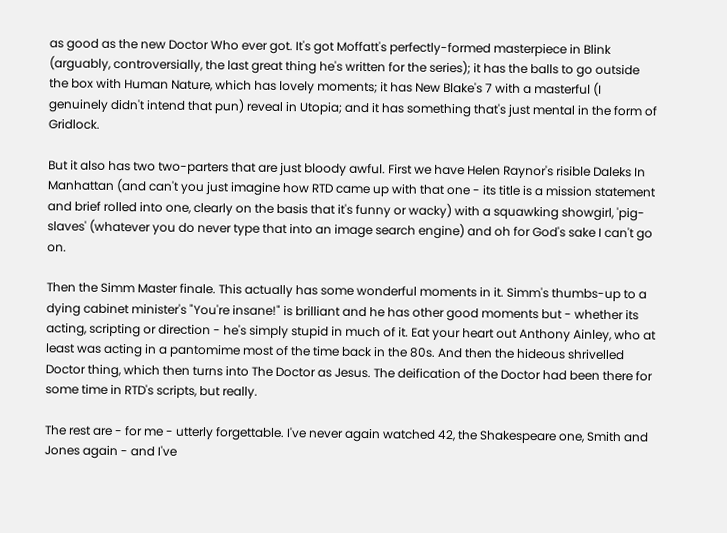as good as the new Doctor Who ever got. It's got Moffatt's perfectly-formed masterpiece in Blink (arguably, controversially, the last great thing he's written for the series); it has the balls to go outside the box with Human Nature, which has lovely moments; it has New Blake's 7 with a masterful (I genuinely didn't intend that pun) reveal in Utopia; and it has something that's just mental in the form of Gridlock.

But it also has two two-parters that are just bloody awful. First we have Helen Raynor's risible Daleks In Manhattan (and can't you just imagine how RTD came up with that one - its title is a mission statement and brief rolled into one, clearly on the basis that it's funny or wacky) with a squawking showgirl, 'pig-slaves' (whatever you do never type that into an image search engine) and oh for God's sake I can't go on.

Then the Simm Master finale. This actually has some wonderful moments in it. Simm's thumbs-up to a dying cabinet minister's "You're insane!" is brilliant and he has other good moments but - whether its acting, scripting or direction - he's simply stupid in much of it. Eat your heart out Anthony Ainley, who at least was acting in a pantomime most of the time back in the 80s. And then the hideous shrivelled Doctor thing, which then turns into The Doctor as Jesus. The deification of the Doctor had been there for some time in RTD's scripts, but really.

The rest are - for me - utterly forgettable. I've never again watched 42, the Shakespeare one, Smith and Jones again - and I've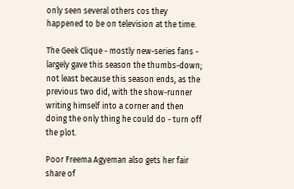only seen several others cos they happened to be on television at the time.

The Geek Clique - mostly new-series fans - largely gave this season the thumbs-down; not least because this season ends, as the previous two did, with the show-runner writing himself into a corner and then doing the only thing he could do - turn off the plot.

Poor Freema Agyeman also gets her fair share of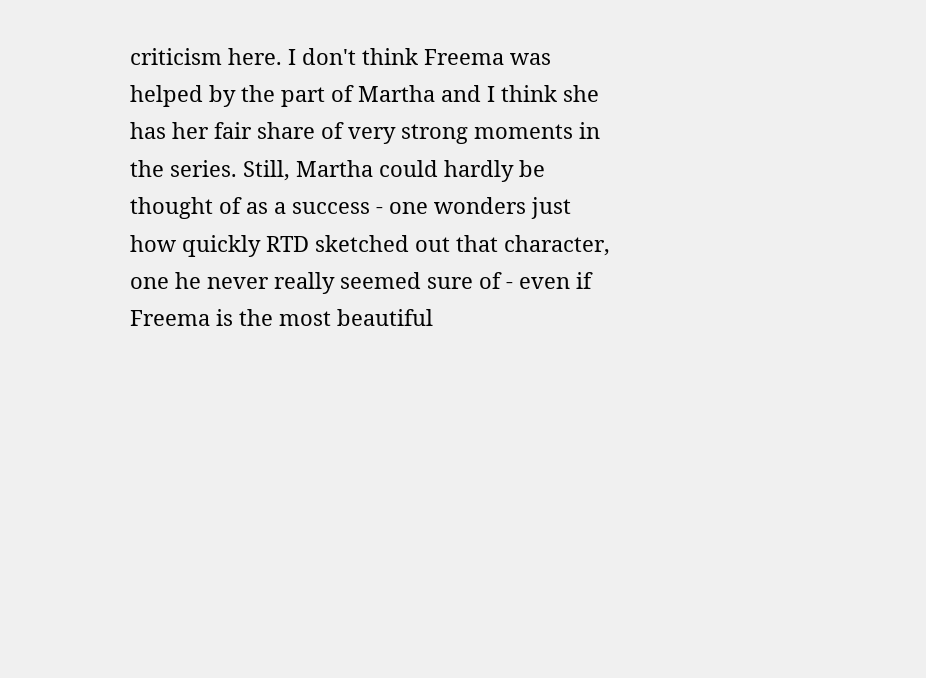criticism here. I don't think Freema was helped by the part of Martha and I think she has her fair share of very strong moments in the series. Still, Martha could hardly be thought of as a success - one wonders just how quickly RTD sketched out that character, one he never really seemed sure of - even if Freema is the most beautiful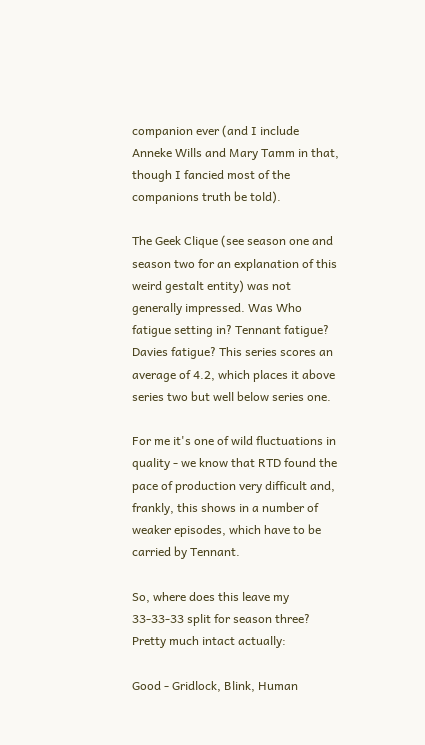companion ever (and I include Anneke Wills and Mary Tamm in that, though I fancied most of the companions truth be told).

The Geek Clique (see season one and season two for an explanation of this weird gestalt entity) was not generally impressed. Was Who fatigue setting in? Tennant fatigue? Davies fatigue? This series scores an average of 4.2, which places it above series two but well below series one.

For me it's one of wild fluctuations in quality - we know that RTD found the pace of production very difficult and, frankly, this shows in a number of weaker episodes, which have to be carried by Tennant.

So, where does this leave my 33-33-33 split for season three? Pretty much intact actually:

Good - Gridlock, Blink, Human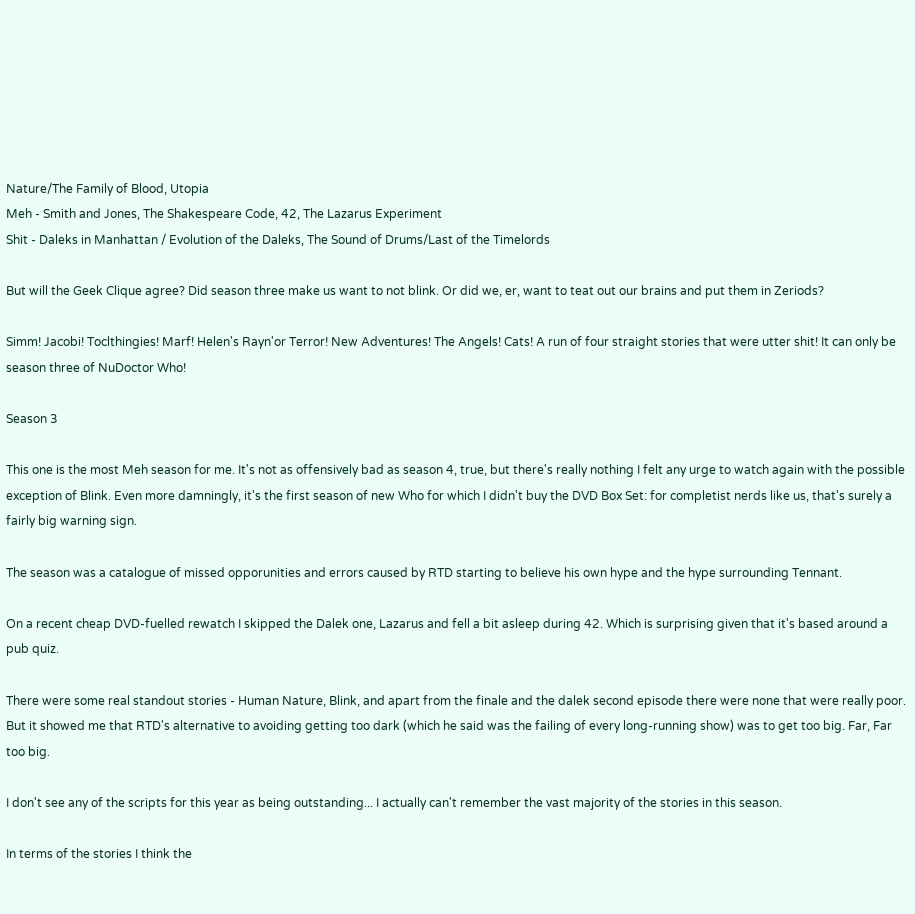Nature/The Family of Blood, Utopia
Meh - Smith and Jones, The Shakespeare Code, 42, The Lazarus Experiment
Shit - Daleks in Manhattan / Evolution of the Daleks, The Sound of Drums/Last of the Timelords

But will the Geek Clique agree? Did season three make us want to not blink. Or did we, er, want to teat out our brains and put them in Zeriods?

Simm! Jacobi! Toclthingies! Marf! Helen's Rayn'or Terror! New Adventures! The Angels! Cats! A run of four straight stories that were utter shit! It can only be season three of NuDoctor Who!

Season 3

This one is the most Meh season for me. It's not as offensively bad as season 4, true, but there's really nothing I felt any urge to watch again with the possible exception of Blink. Even more damningly, it's the first season of new Who for which I didn't buy the DVD Box Set: for completist nerds like us, that's surely a fairly big warning sign.

The season was a catalogue of missed opporunities and errors caused by RTD starting to believe his own hype and the hype surrounding Tennant.

On a recent cheap DVD-fuelled rewatch I skipped the Dalek one, Lazarus and fell a bit asleep during 42. Which is surprising given that it's based around a pub quiz.

There were some real standout stories - Human Nature, Blink, and apart from the finale and the dalek second episode there were none that were really poor. But it showed me that RTD's alternative to avoiding getting too dark (which he said was the failing of every long-running show) was to get too big. Far, Far too big.

I don't see any of the scripts for this year as being outstanding... I actually can't remember the vast majority of the stories in this season.

In terms of the stories I think the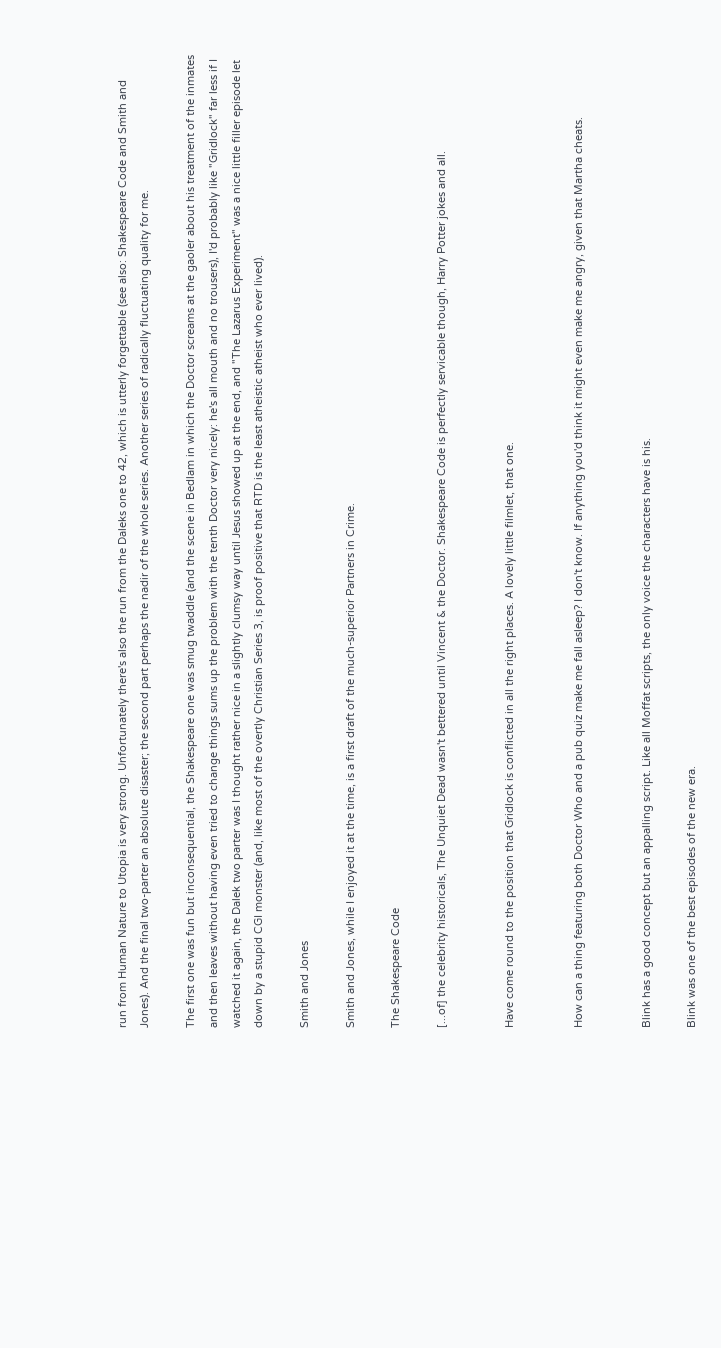run from Human Nature to Utopia is very strong. Unfortunately there's also the run from the Daleks one to 42, which is utterly forgettable (see also: Shakespeare Code and Smith and Jones). And the final two-parter an absolute disaster; the second part perhaps the nadir of the whole series. Another series of radically fluctuating quality for me.

The first one was fun but inconsequential, the Shakespeare one was smug twaddle (and the scene in Bedlam in which the Doctor screams at the gaoler about his treatment of the inmates and then leaves without having even tried to change things sums up the problem with the tenth Doctor very nicely: he's all mouth and no trousers), I'd probably like "Gridlock" far less if I watched it again, the Dalek two parter was I thought rather nice in a slightly clumsy way until Jesus showed up at the end, and "The Lazarus Experiment" was a nice little filler episode let down by a stupid CGI monster (and, like most of the overtly Christian Series 3, is proof positive that RTD is the least atheistic atheist who ever lived).

Smith and Jones

Smith and Jones, while I enjoyed it at the time, is a first draft of the much-superior Partners in Crime.

The Shakespeare Code

[...of] the celebrity historicals, The Unquiet Dead wasn't bettered until Vincent & the Doctor. Shakespeare Code is perfectly servicable though, Harry Potter jokes and all.


Have come round to the position that Gridlock is conflicted in all the right places. A lovely little filmlet, that one.


How can a thing featuring both Doctor Who and a pub quiz make me fall asleep? I don't know. If anything you'd think it might even make me angry, given that Martha cheats.


Blink has a good concept but an appalling script. Like all Moffat scripts, the only voice the characters have is his.

Blink was one of the best episodes of the new era.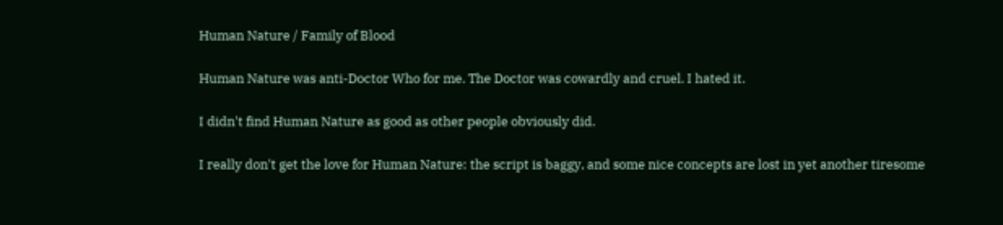Human Nature / Family of Blood

Human Nature was anti-Doctor Who for me. The Doctor was cowardly and cruel. I hated it.

I didn't find Human Nature as good as other people obviously did.

I really don't get the love for Human Nature: the script is baggy, and some nice concepts are lost in yet another tiresome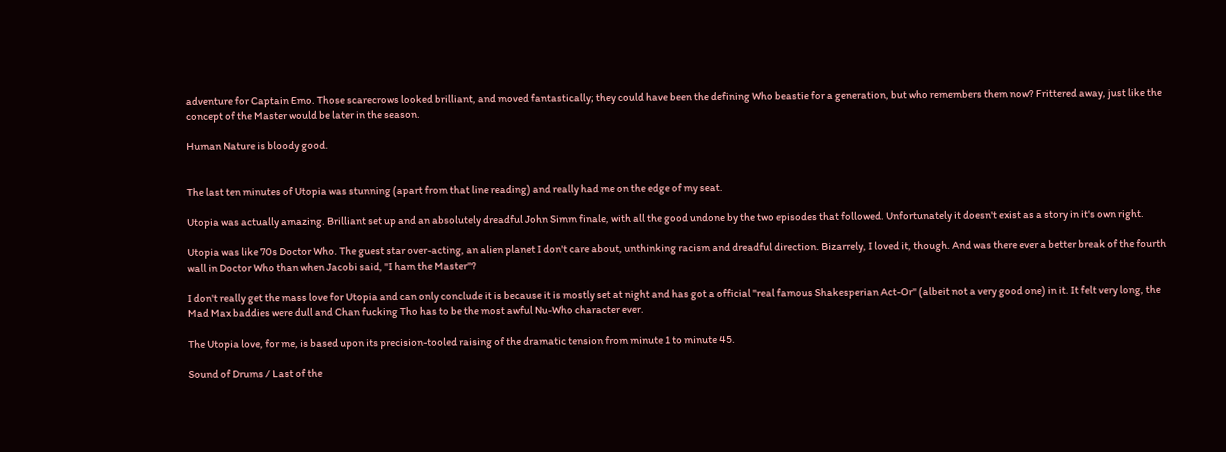adventure for Captain Emo. Those scarecrows looked brilliant, and moved fantastically; they could have been the defining Who beastie for a generation, but who remembers them now? Frittered away, just like the concept of the Master would be later in the season.

Human Nature is bloody good.


The last ten minutes of Utopia was stunning (apart from that line reading) and really had me on the edge of my seat.

Utopia was actually amazing. Brilliant set up and an absolutely dreadful John Simm finale, with all the good undone by the two episodes that followed. Unfortunately it doesn't exist as a story in it's own right.

Utopia was like 70s Doctor Who. The guest star over-acting, an alien planet I don't care about, unthinking racism and dreadful direction. Bizarrely, I loved it, though. And was there ever a better break of the fourth wall in Doctor Who than when Jacobi said, "I ham the Master"?

I don't really get the mass love for Utopia and can only conclude it is because it is mostly set at night and has got a official "real famous Shakesperian Act-Or" (albeit not a very good one) in it. It felt very long, the Mad Max baddies were dull and Chan fucking Tho has to be the most awful Nu-Who character ever.

The Utopia love, for me, is based upon its precision-tooled raising of the dramatic tension from minute 1 to minute 45.

Sound of Drums / Last of the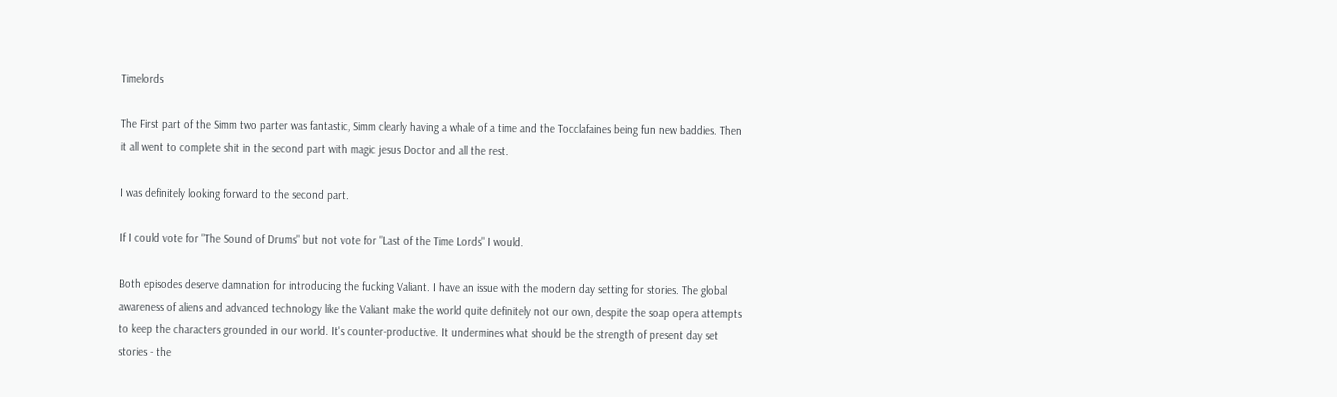Timelords

The First part of the Simm two parter was fantastic, Simm clearly having a whale of a time and the Tocclafaines being fun new baddies. Then it all went to complete shit in the second part with magic jesus Doctor and all the rest.

I was definitely looking forward to the second part.

If I could vote for "The Sound of Drums" but not vote for "Last of the Time Lords" I would.

Both episodes deserve damnation for introducing the fucking Valiant. I have an issue with the modern day setting for stories. The global awareness of aliens and advanced technology like the Valiant make the world quite definitely not our own, despite the soap opera attempts to keep the characters grounded in our world. It's counter-productive. It undermines what should be the strength of present day set stories - the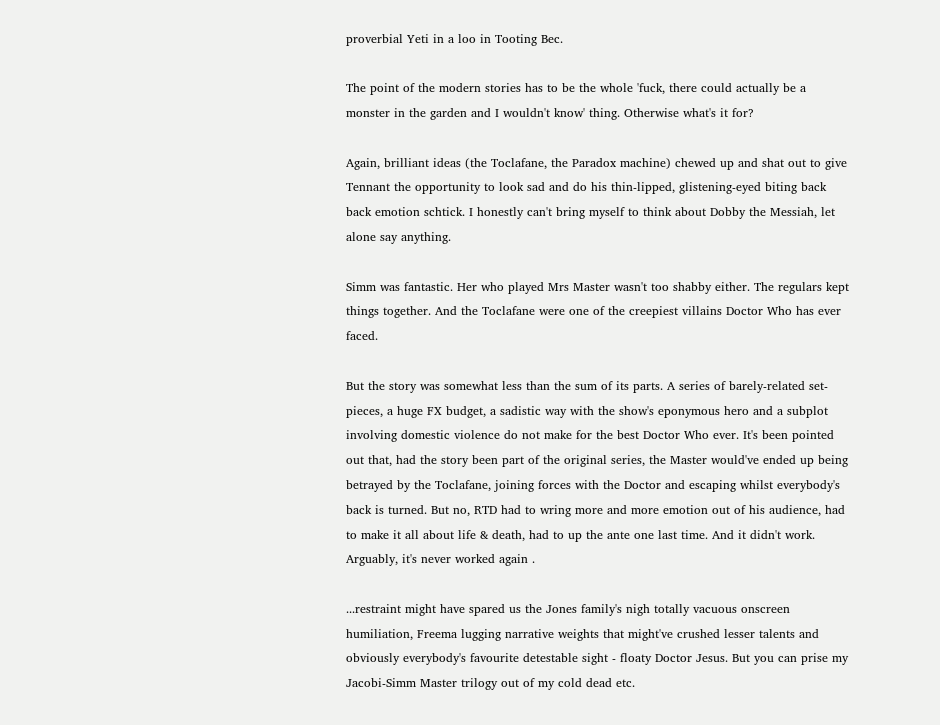proverbial Yeti in a loo in Tooting Bec.

The point of the modern stories has to be the whole 'fuck, there could actually be a monster in the garden and I wouldn't know' thing. Otherwise what's it for?

Again, brilliant ideas (the Toclafane, the Paradox machine) chewed up and shat out to give Tennant the opportunity to look sad and do his thin-lipped, glistening-eyed biting back back emotion schtick. I honestly can't bring myself to think about Dobby the Messiah, let alone say anything.

Simm was fantastic. Her who played Mrs Master wasn't too shabby either. The regulars kept things together. And the Toclafane were one of the creepiest villains Doctor Who has ever faced.

But the story was somewhat less than the sum of its parts. A series of barely-related set-pieces, a huge FX budget, a sadistic way with the show's eponymous hero and a subplot involving domestic violence do not make for the best Doctor Who ever. It's been pointed out that, had the story been part of the original series, the Master would've ended up being betrayed by the Toclafane, joining forces with the Doctor and escaping whilst everybody's back is turned. But no, RTD had to wring more and more emotion out of his audience, had to make it all about life & death, had to up the ante one last time. And it didn't work. Arguably, it's never worked again .

...restraint might have spared us the Jones family's nigh totally vacuous onscreen humiliation, Freema lugging narrative weights that might've crushed lesser talents and obviously everybody's favourite detestable sight - floaty Doctor Jesus. But you can prise my Jacobi-Simm Master trilogy out of my cold dead etc.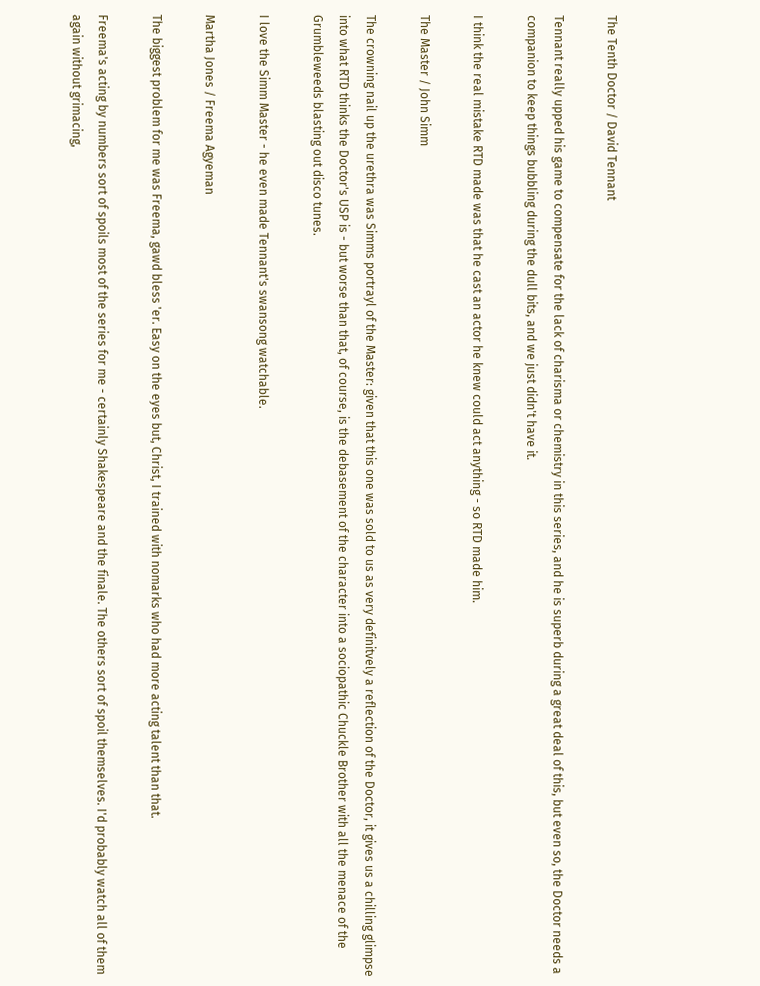The Tenth Doctor / David Tennant

Tennant really upped his game to compensate for the lack of charisma or chemistry in this series, and he is superb during a great deal of this, but even so, the Doctor needs a companion to keep things bubbling during the dull bits, and we just didn't have it.

I think the real mistake RTD made was that he cast an actor he knew could act anything - so RTD made him.

The Master / John Simm

The crowning nail up the urethra was Simms portrayl of the Master: given that this one was sold to us as very definitvely a reflection of the Doctor, it gives us a chilling glimpse into what RTD thinks the Doctor's USP is - but worse than that, of course, is the debasement of the character into a sociopathic Chuckle Brother with all the menace of the Grumbleweeds blasting out disco tunes.

I love the Simm Master - he even made Tennant's swansong watchable.

Martha Jones / Freema Agyeman

The biggest problem for me was Freema, gawd bless 'er. Easy on the eyes but, Christ, I trained with nomarks who had more acting talent than that.

Freema's acting by numbers sort of spoils most of the series for me - certainly Shakespeare and the finale. The others sort of spoil themselves. I'd probably watch all of them again without grimacing,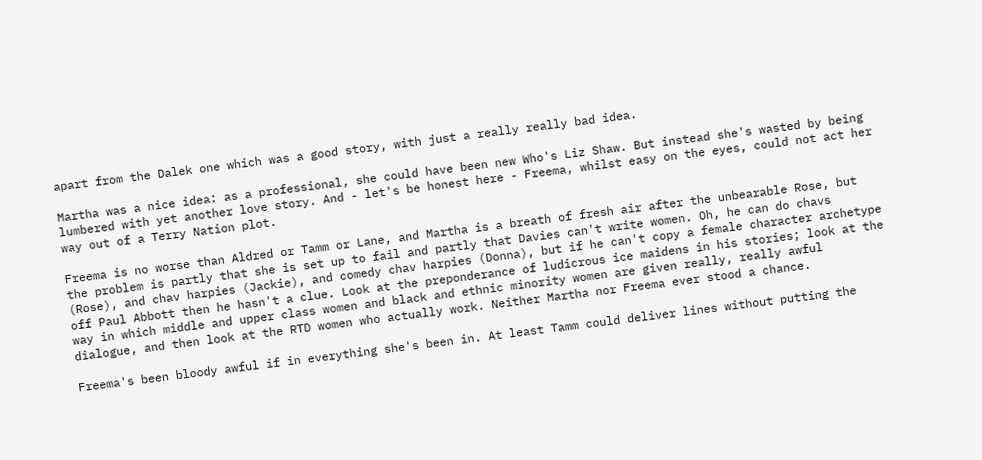apart from the Dalek one which was a good story, with just a really really bad idea.

Martha was a nice idea: as a professional, she could have been new Who's Liz Shaw. But instead she's wasted by being lumbered with yet another love story. And - let's be honest here - Freema, whilst easy on the eyes, could not act her way out of a Terry Nation plot.

Freema is no worse than Aldred or Tamm or Lane, and Martha is a breath of fresh air after the unbearable Rose, but the problem is partly that she is set up to fail and partly that Davies can't write women. Oh, he can do chavs (Rose), and chav harpies (Jackie), and comedy chav harpies (Donna), but if he can't copy a female character archetype off Paul Abbott then he hasn't a clue. Look at the preponderance of ludicrous ice maidens in his stories; look at the way in which middle and upper class women and black and ethnic minority women are given really, really awful dialogue, and then look at the RTD women who actually work. Neither Martha nor Freema ever stood a chance.

Freema's been bloody awful if in everything she's been in. At least Tamm could deliver lines without putting the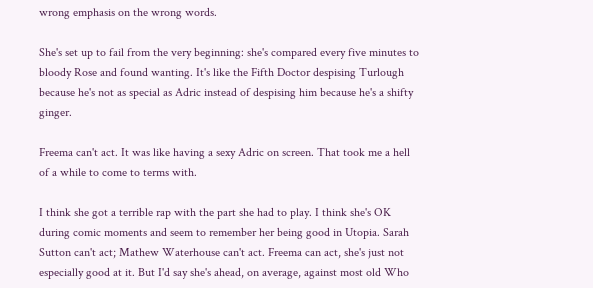wrong emphasis on the wrong words.

She's set up to fail from the very beginning: she's compared every five minutes to bloody Rose and found wanting. It's like the Fifth Doctor despising Turlough because he's not as special as Adric instead of despising him because he's a shifty ginger.

Freema can't act. It was like having a sexy Adric on screen. That took me a hell of a while to come to terms with.

I think she got a terrible rap with the part she had to play. I think she's OK during comic moments and seem to remember her being good in Utopia. Sarah Sutton can't act; Mathew Waterhouse can't act. Freema can act, she's just not especially good at it. But I'd say she's ahead, on average, against most old Who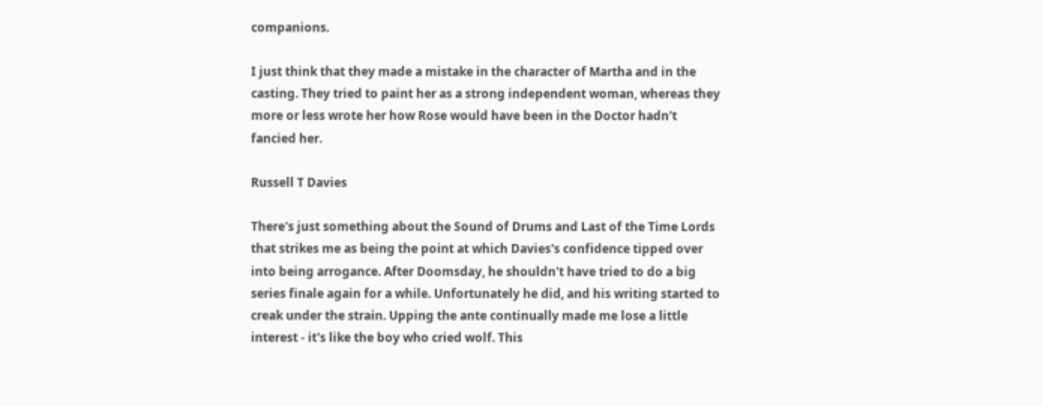companions.

I just think that they made a mistake in the character of Martha and in the casting. They tried to paint her as a strong independent woman, whereas they more or less wrote her how Rose would have been in the Doctor hadn't fancied her.

Russell T Davies

There's just something about the Sound of Drums and Last of the Time Lords that strikes me as being the point at which Davies's confidence tipped over into being arrogance. After Doomsday, he shouldn't have tried to do a big series finale again for a while. Unfortunately he did, and his writing started to creak under the strain. Upping the ante continually made me lose a little interest - it's like the boy who cried wolf. This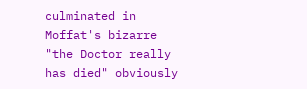culminated in Moffat's bizarre "the Doctor really has died" obviously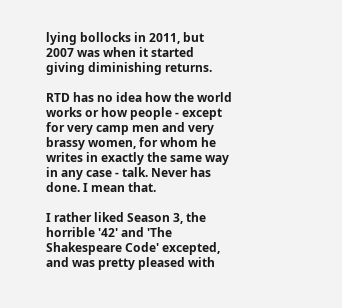lying bollocks in 2011, but 2007 was when it started giving diminishing returns.

RTD has no idea how the world works or how people - except for very camp men and very brassy women, for whom he writes in exactly the same way in any case - talk. Never has done. I mean that.

I rather liked Season 3, the horrible '42' and 'The Shakespeare Code' excepted, and was pretty pleased with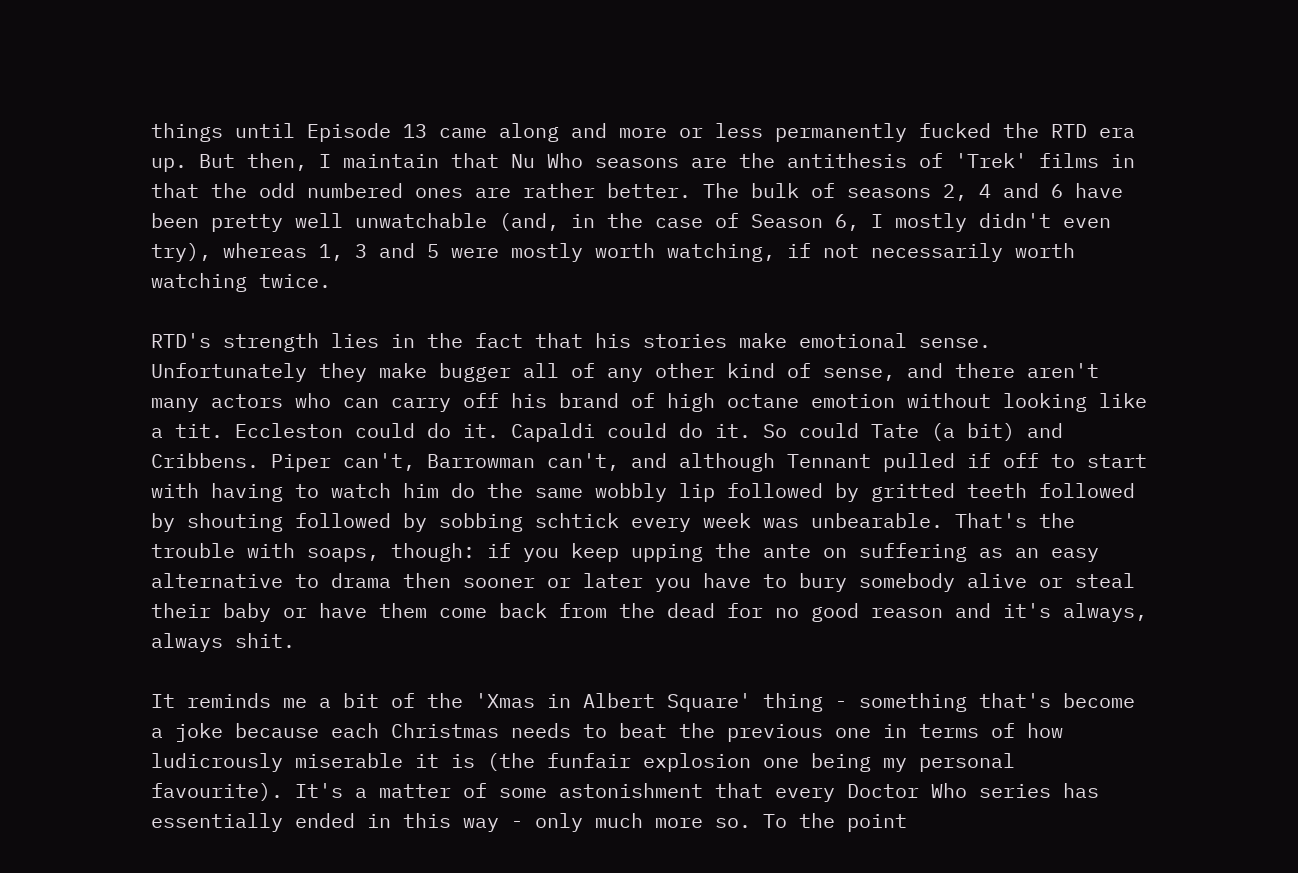things until Episode 13 came along and more or less permanently fucked the RTD era up. But then, I maintain that Nu Who seasons are the antithesis of 'Trek' films in that the odd numbered ones are rather better. The bulk of seasons 2, 4 and 6 have been pretty well unwatchable (and, in the case of Season 6, I mostly didn't even try), whereas 1, 3 and 5 were mostly worth watching, if not necessarily worth watching twice.

RTD's strength lies in the fact that his stories make emotional sense. Unfortunately they make bugger all of any other kind of sense, and there aren't many actors who can carry off his brand of high octane emotion without looking like a tit. Eccleston could do it. Capaldi could do it. So could Tate (a bit) and Cribbens. Piper can't, Barrowman can't, and although Tennant pulled if off to start with having to watch him do the same wobbly lip followed by gritted teeth followed by shouting followed by sobbing schtick every week was unbearable. That's the trouble with soaps, though: if you keep upping the ante on suffering as an easy alternative to drama then sooner or later you have to bury somebody alive or steal their baby or have them come back from the dead for no good reason and it's always, always shit.

It reminds me a bit of the 'Xmas in Albert Square' thing - something that's become a joke because each Christmas needs to beat the previous one in terms of how ludicrously miserable it is (the funfair explosion one being my personal favourite). It's a matter of some astonishment that every Doctor Who series has essentially ended in this way - only much more so. To the point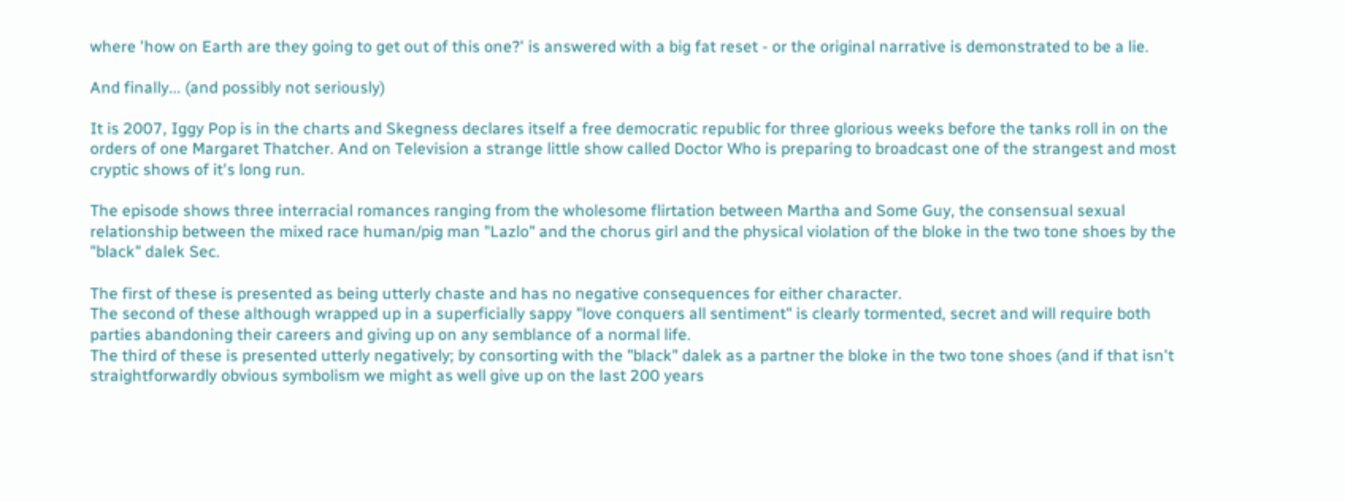where 'how on Earth are they going to get out of this one?' is answered with a big fat reset - or the original narrative is demonstrated to be a lie.

And finally... (and possibly not seriously)

It is 2007, Iggy Pop is in the charts and Skegness declares itself a free democratic republic for three glorious weeks before the tanks roll in on the orders of one Margaret Thatcher. And on Television a strange little show called Doctor Who is preparing to broadcast one of the strangest and most cryptic shows of it's long run.

The episode shows three interracial romances ranging from the wholesome flirtation between Martha and Some Guy, the consensual sexual relationship between the mixed race human/pig man "Lazlo" and the chorus girl and the physical violation of the bloke in the two tone shoes by the "black" dalek Sec.

The first of these is presented as being utterly chaste and has no negative consequences for either character.
The second of these although wrapped up in a superficially sappy "love conquers all sentiment" is clearly tormented, secret and will require both parties abandoning their careers and giving up on any semblance of a normal life.
The third of these is presented utterly negatively; by consorting with the "black" dalek as a partner the bloke in the two tone shoes (and if that isn't straightforwardly obvious symbolism we might as well give up on the last 200 years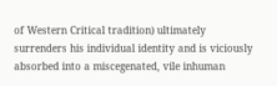of Western Critical tradition) ultimately surrenders his individual identity and is viciously absorbed into a miscegenated, vile inhuman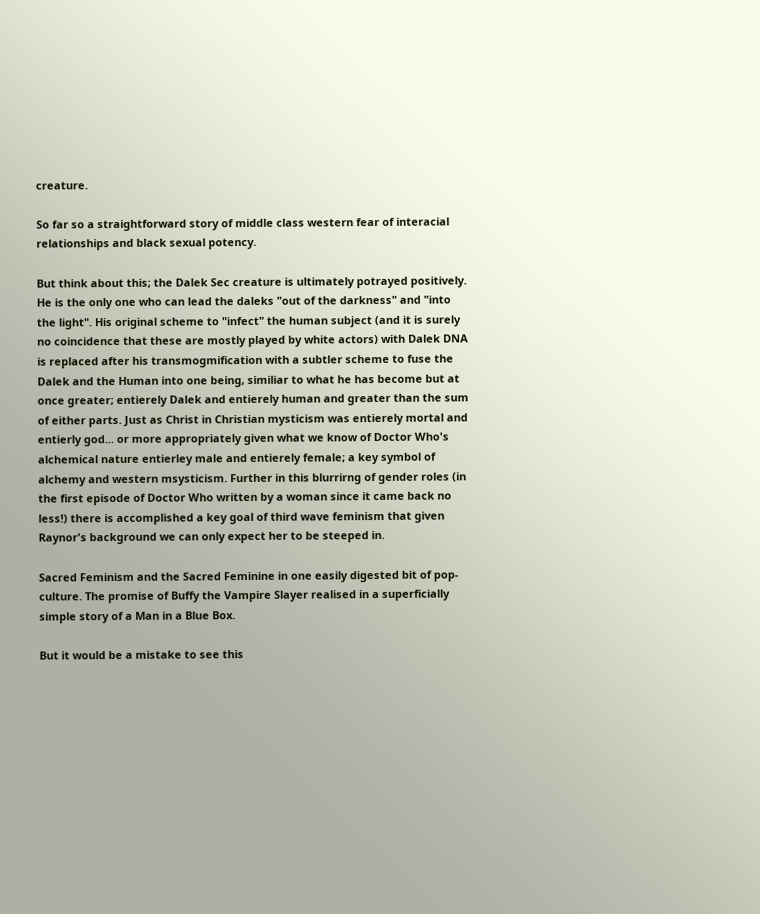creature.

So far so a straightforward story of middle class western fear of interacial relationships and black sexual potency.

But think about this; the Dalek Sec creature is ultimately potrayed positively. He is the only one who can lead the daleks "out of the darkness" and "into the light". His original scheme to "infect" the human subject (and it is surely no coincidence that these are mostly played by white actors) with Dalek DNA is replaced after his transmogmification with a subtler scheme to fuse the Dalek and the Human into one being, similiar to what he has become but at once greater; entierely Dalek and entierely human and greater than the sum of either parts. Just as Christ in Christian mysticism was entierely mortal and entierly god... or more appropriately given what we know of Doctor Who's alchemical nature entierley male and entierely female; a key symbol of alchemy and western msysticism. Further in this blurrirng of gender roles (in the first episode of Doctor Who written by a woman since it came back no less!) there is accomplished a key goal of third wave feminism that given Raynor's background we can only expect her to be steeped in.

Sacred Feminism and the Sacred Feminine in one easily digested bit of pop-culture. The promise of Buffy the Vampire Slayer realised in a superficially simple story of a Man in a Blue Box.

But it would be a mistake to see this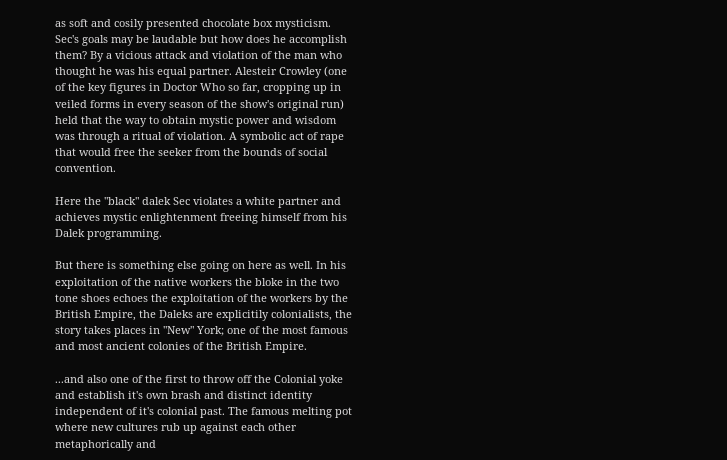as soft and cosily presented chocolate box mysticism. Sec's goals may be laudable but how does he accomplish them? By a vicious attack and violation of the man who thought he was his equal partner. Alesteir Crowley (one of the key figures in Doctor Who so far, cropping up in veiled forms in every season of the show's original run) held that the way to obtain mystic power and wisdom was through a ritual of violation. A symbolic act of rape that would free the seeker from the bounds of social convention.

Here the "black" dalek Sec violates a white partner and achieves mystic enlightenment freeing himself from his Dalek programming.

But there is something else going on here as well. In his exploitation of the native workers the bloke in the two tone shoes echoes the exploitation of the workers by the British Empire, the Daleks are explicitily colonialists, the story takes places in "New" York; one of the most famous and most ancient colonies of the British Empire.

...and also one of the first to throw off the Colonial yoke and establish it's own brash and distinct identity independent of it's colonial past. The famous melting pot where new cultures rub up against each other metaphorically and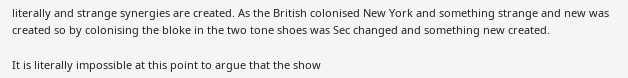literally and strange synergies are created. As the British colonised New York and something strange and new was created so by colonising the bloke in the two tone shoes was Sec changed and something new created.

It is literally impossible at this point to argue that the show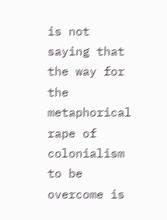is not saying that the way for the metaphorical rape of colonialism to be overcome is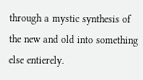through a mystic synthesis of the new and old into something else entierely.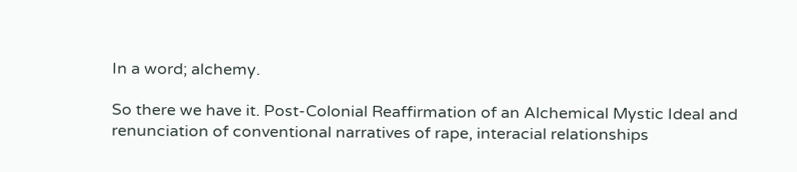In a word; alchemy.

So there we have it. Post-Colonial Reaffirmation of an Alchemical Mystic Ideal and renunciation of conventional narratives of rape, interacial relationships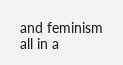and feminism all in a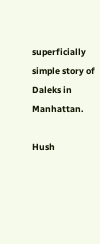superficially simple story of Daleks in Manhattan.

Hush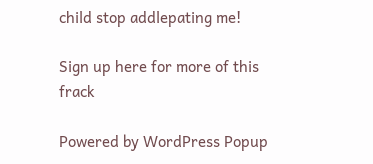child stop addlepating me!

Sign up here for more of this frack

Powered by WordPress Popup